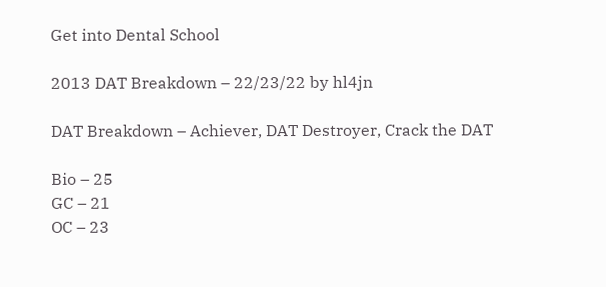Get into Dental School

2013 DAT Breakdown – 22/23/22 by hl4jn

DAT Breakdown – Achiever, DAT Destroyer, Crack the DAT

Bio – 25
GC – 21
OC – 23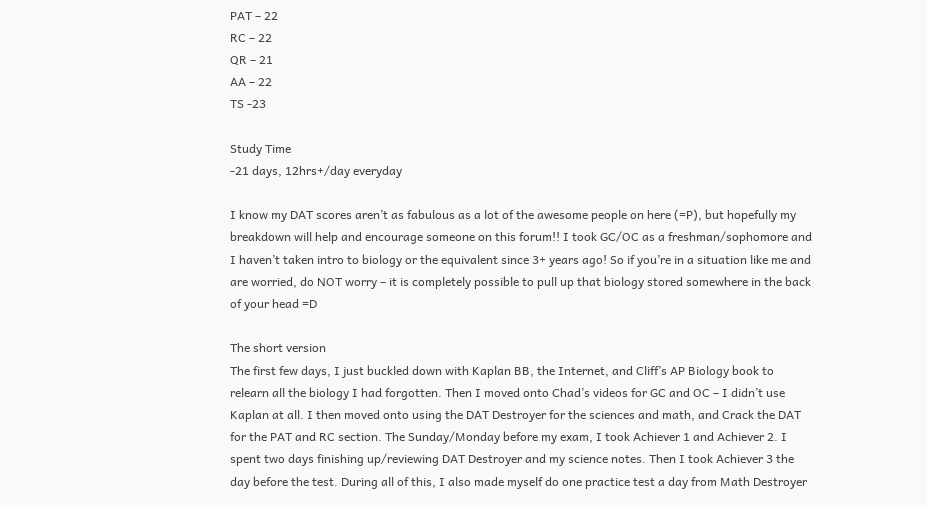PAT – 22
RC – 22
QR – 21
AA – 22
TS -23

Study Time
-21 days, 12hrs+/day everyday

I know my DAT scores aren’t as fabulous as a lot of the awesome people on here (=P), but hopefully my breakdown will help and encourage someone on this forum!! I took GC/OC as a freshman/sophomore and I haven’t taken intro to biology or the equivalent since 3+ years ago! So if you’re in a situation like me and are worried, do NOT worry – it is completely possible to pull up that biology stored somewhere in the back of your head =D

The short version
The first few days, I just buckled down with Kaplan BB, the Internet, and Cliff’s AP Biology book to relearn all the biology I had forgotten. Then I moved onto Chad’s videos for GC and OC – I didn’t use Kaplan at all. I then moved onto using the DAT Destroyer for the sciences and math, and Crack the DAT for the PAT and RC section. The Sunday/Monday before my exam, I took Achiever 1 and Achiever 2. I spent two days finishing up/reviewing DAT Destroyer and my science notes. Then I took Achiever 3 the day before the test. During all of this, I also made myself do one practice test a day from Math Destroyer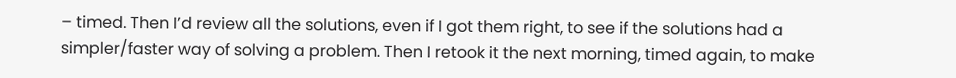– timed. Then I’d review all the solutions, even if I got them right, to see if the solutions had a simpler/faster way of solving a problem. Then I retook it the next morning, timed again, to make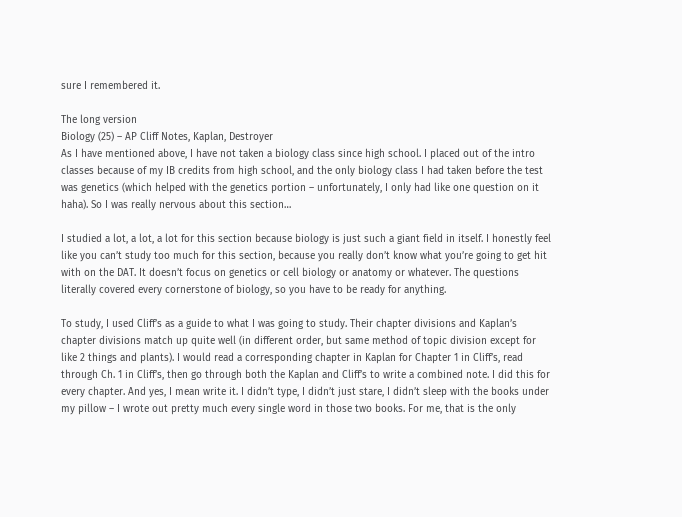sure I remembered it.

The long version
Biology (25) – AP Cliff Notes, Kaplan, Destroyer
As I have mentioned above, I have not taken a biology class since high school. I placed out of the intro classes because of my IB credits from high school, and the only biology class I had taken before the test was genetics (which helped with the genetics portion – unfortunately, I only had like one question on it haha). So I was really nervous about this section…

I studied a lot, a lot, a lot for this section because biology is just such a giant field in itself. I honestly feel like you can’t study too much for this section, because you really don’t know what you’re going to get hit with on the DAT. It doesn’t focus on genetics or cell biology or anatomy or whatever. The questions literally covered every cornerstone of biology, so you have to be ready for anything.

To study, I used Cliff’s as a guide to what I was going to study. Their chapter divisions and Kaplan’s chapter divisions match up quite well (in different order, but same method of topic division except for like 2 things and plants). I would read a corresponding chapter in Kaplan for Chapter 1 in Cliff’s, read through Ch. 1 in Cliff’s, then go through both the Kaplan and Cliff’s to write a combined note. I did this for every chapter. And yes, I mean write it. I didn’t type, I didn’t just stare, I didn’t sleep with the books under my pillow – I wrote out pretty much every single word in those two books. For me, that is the only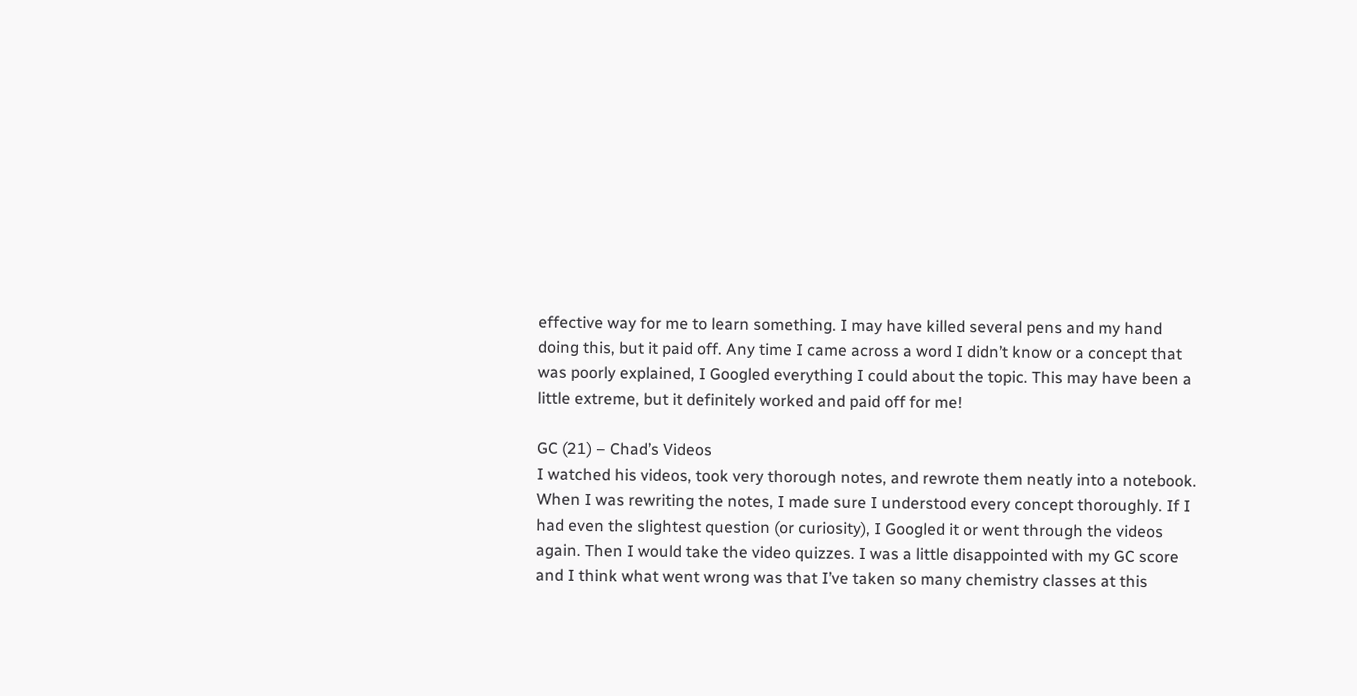effective way for me to learn something. I may have killed several pens and my hand doing this, but it paid off. Any time I came across a word I didn’t know or a concept that was poorly explained, I Googled everything I could about the topic. This may have been a little extreme, but it definitely worked and paid off for me!

GC (21) – Chad’s Videos
I watched his videos, took very thorough notes, and rewrote them neatly into a notebook. When I was rewriting the notes, I made sure I understood every concept thoroughly. If I had even the slightest question (or curiosity), I Googled it or went through the videos again. Then I would take the video quizzes. I was a little disappointed with my GC score and I think what went wrong was that I’ve taken so many chemistry classes at this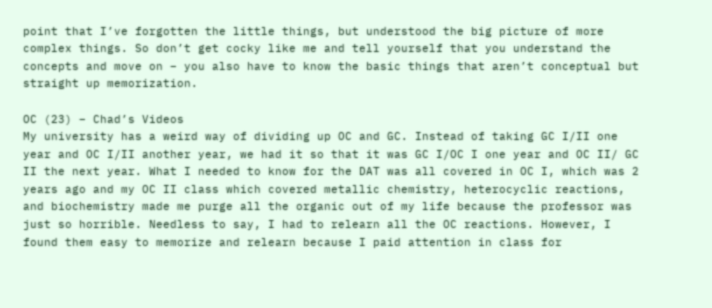point that I’ve forgotten the little things, but understood the big picture of more complex things. So don’t get cocky like me and tell yourself that you understand the concepts and move on – you also have to know the basic things that aren’t conceptual but straight up memorization.

OC (23) – Chad’s Videos
My university has a weird way of dividing up OC and GC. Instead of taking GC I/II one year and OC I/II another year, we had it so that it was GC I/OC I one year and OC II/ GC II the next year. What I needed to know for the DAT was all covered in OC I, which was 2 years ago and my OC II class which covered metallic chemistry, heterocyclic reactions, and biochemistry made me purge all the organic out of my life because the professor was just so horrible. Needless to say, I had to relearn all the OC reactions. However, I found them easy to memorize and relearn because I paid attention in class for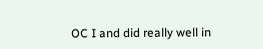OC I and did really well in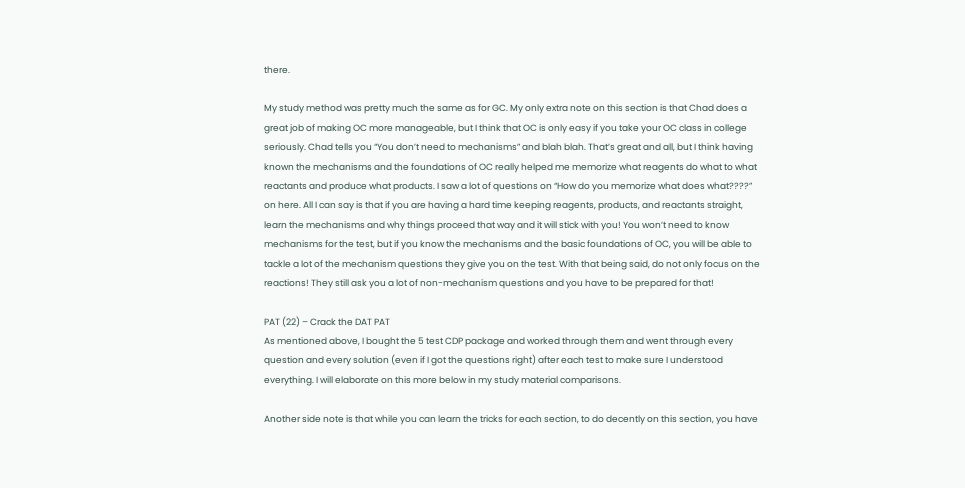there.

My study method was pretty much the same as for GC. My only extra note on this section is that Chad does a great job of making OC more manageable, but I think that OC is only easy if you take your OC class in college seriously. Chad tells you “You don’t need to mechanisms” and blah blah. That’s great and all, but I think having known the mechanisms and the foundations of OC really helped me memorize what reagents do what to what reactants and produce what products. I saw a lot of questions on “How do you memorize what does what????” on here. All I can say is that if you are having a hard time keeping reagents, products, and reactants straight, learn the mechanisms and why things proceed that way and it will stick with you! You won’t need to know mechanisms for the test, but if you know the mechanisms and the basic foundations of OC, you will be able to tackle a lot of the mechanism questions they give you on the test. With that being said, do not only focus on the reactions! They still ask you a lot of non-mechanism questions and you have to be prepared for that!

PAT (22) – Crack the DAT PAT
As mentioned above, I bought the 5 test CDP package and worked through them and went through every question and every solution (even if I got the questions right) after each test to make sure I understood everything. I will elaborate on this more below in my study material comparisons.

Another side note is that while you can learn the tricks for each section, to do decently on this section, you have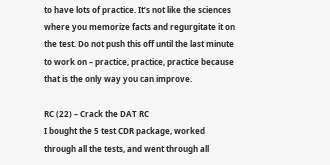to have lots of practice. It’s not like the sciences where you memorize facts and regurgitate it on the test. Do not push this off until the last minute to work on – practice, practice, practice because that is the only way you can improve.

RC (22) – Crack the DAT RC
I bought the 5 test CDR package, worked through all the tests, and went through all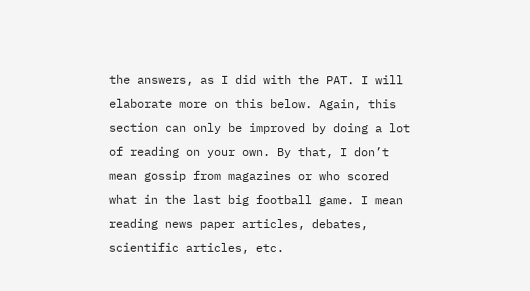the answers, as I did with the PAT. I will elaborate more on this below. Again, this section can only be improved by doing a lot of reading on your own. By that, I don’t mean gossip from magazines or who scored what in the last big football game. I mean reading news paper articles, debates, scientific articles, etc.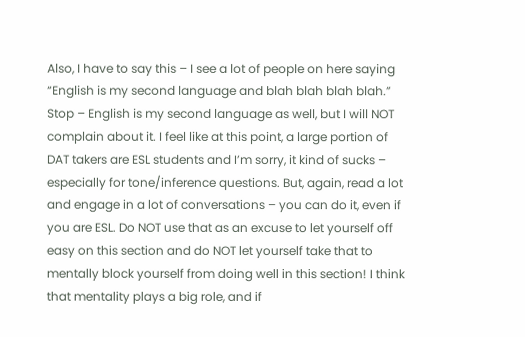Also, I have to say this – I see a lot of people on here saying “English is my second language and blah blah blah blah.” Stop – English is my second language as well, but I will NOT complain about it. I feel like at this point, a large portion of DAT takers are ESL students and I’m sorry, it kind of sucks – especially for tone/inference questions. But, again, read a lot and engage in a lot of conversations – you can do it, even if you are ESL. Do NOT use that as an excuse to let yourself off easy on this section and do NOT let yourself take that to mentally block yourself from doing well in this section! I think that mentality plays a big role, and if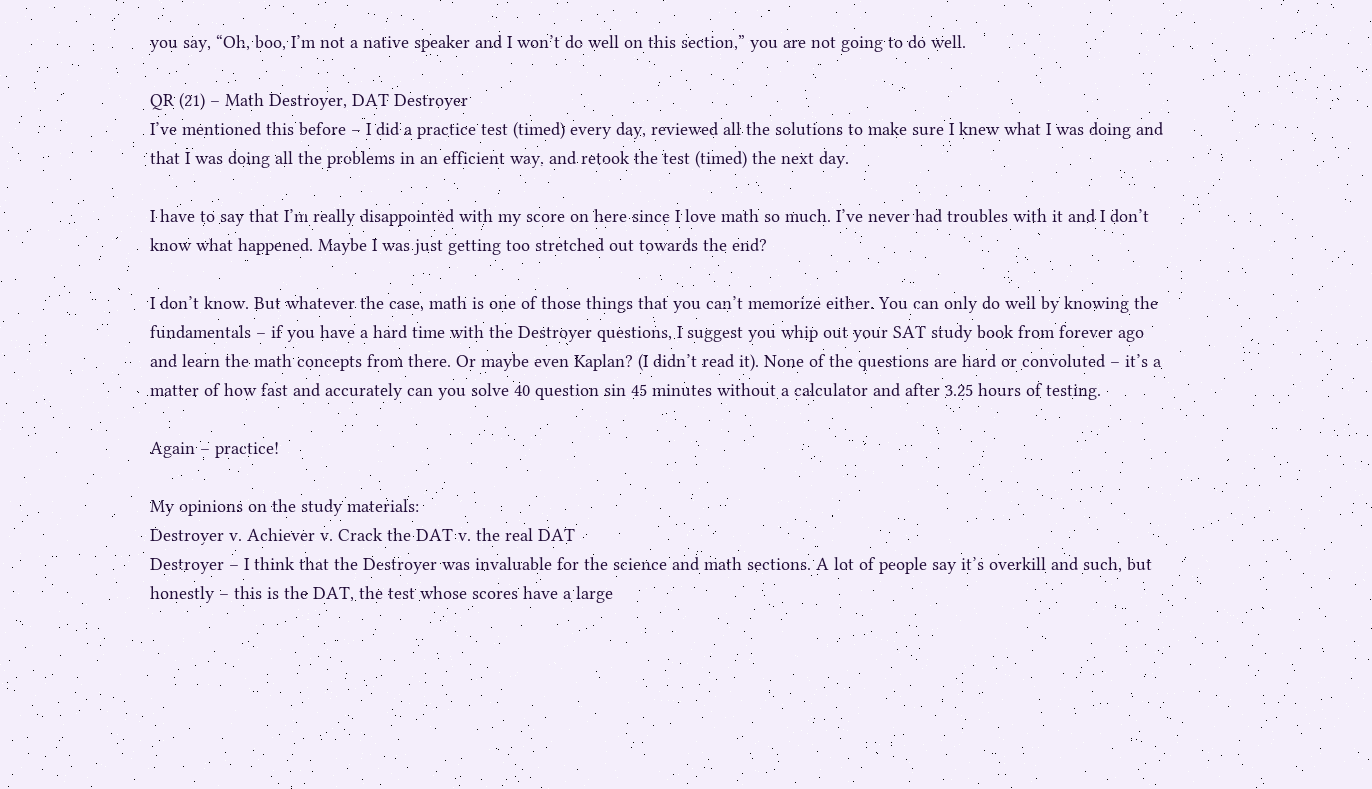you say, “Oh, boo, I’m not a native speaker and I won’t do well on this section,” you are not going to do well.

QR (21) – Math Destroyer, DAT Destroyer
I’ve mentioned this before – I did a practice test (timed) every day, reviewed all the solutions to make sure I knew what I was doing and that I was doing all the problems in an efficient way, and retook the test (timed) the next day.

I have to say that I’m really disappointed with my score on here since I love math so much. I’ve never had troubles with it and I don’t know what happened. Maybe I was just getting too stretched out towards the end?

I don’t know. But whatever the case, math is one of those things that you can’t memorize either. You can only do well by knowing the fundamentals – if you have a hard time with the Destroyer questions, I suggest you whip out your SAT study book from forever ago and learn the math concepts from there. Or maybe even Kaplan? (I didn’t read it). None of the questions are hard or convoluted – it’s a matter of how fast and accurately can you solve 40 question sin 45 minutes without a calculator and after 3.25 hours of testing.

Again – practice!

My opinions on the study materials:
Destroyer v. Achiever v. Crack the DAT v. the real DAT
Destroyer – I think that the Destroyer was invaluable for the science and math sections. A lot of people say it’s overkill and such, but honestly – this is the DAT, the test whose scores have a large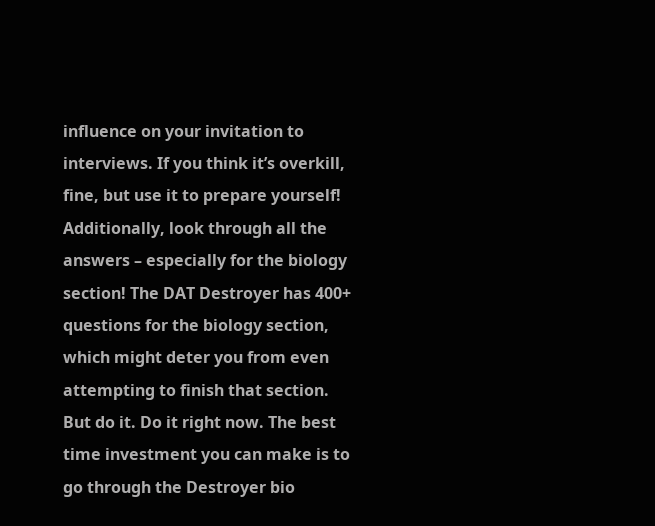influence on your invitation to interviews. If you think it’s overkill, fine, but use it to prepare yourself! Additionally, look through all the answers – especially for the biology section! The DAT Destroyer has 400+ questions for the biology section, which might deter you from even attempting to finish that section. But do it. Do it right now. The best time investment you can make is to go through the Destroyer bio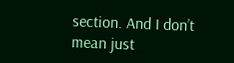section. And I don’t mean just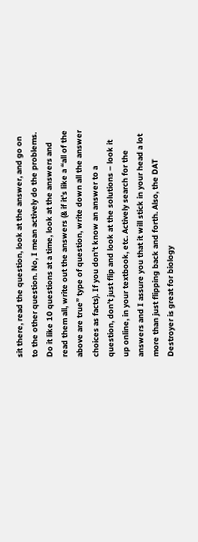sit there, read the question, look at the answer, and go on to the other question. No, I mean actively do the problems. Do it like 10 questions at a time, look at the answers and read them all, write out the answers (& if it’s like a “all of the above are true” type of question, write down all the answer choices as facts). If you don’t know an answer to a question, don’t just flip and look at the solutions – look it up online, in your textbook, etc. Actively search for the answers and I assure you that it will stick in your head a lot more than just flipping back and forth. Also, the DAT Destroyer is great for biology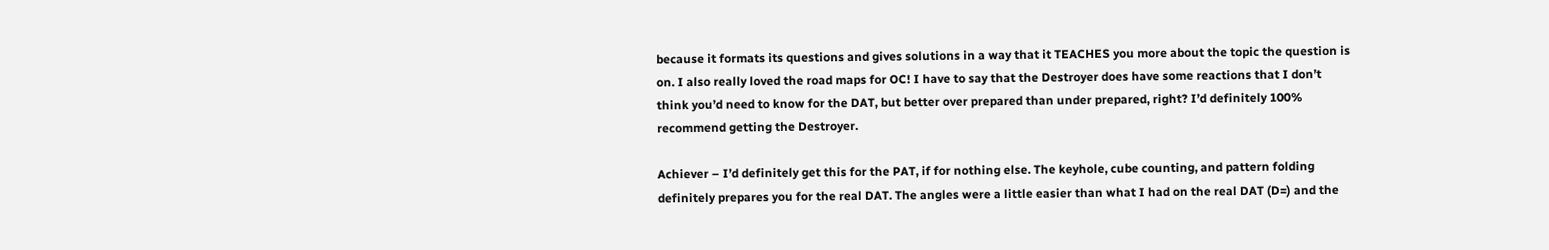because it formats its questions and gives solutions in a way that it TEACHES you more about the topic the question is on. I also really loved the road maps for OC! I have to say that the Destroyer does have some reactions that I don’t think you’d need to know for the DAT, but better over prepared than under prepared, right? I’d definitely 100% recommend getting the Destroyer.

Achiever – I’d definitely get this for the PAT, if for nothing else. The keyhole, cube counting, and pattern folding definitely prepares you for the real DAT. The angles were a little easier than what I had on the real DAT (D=) and the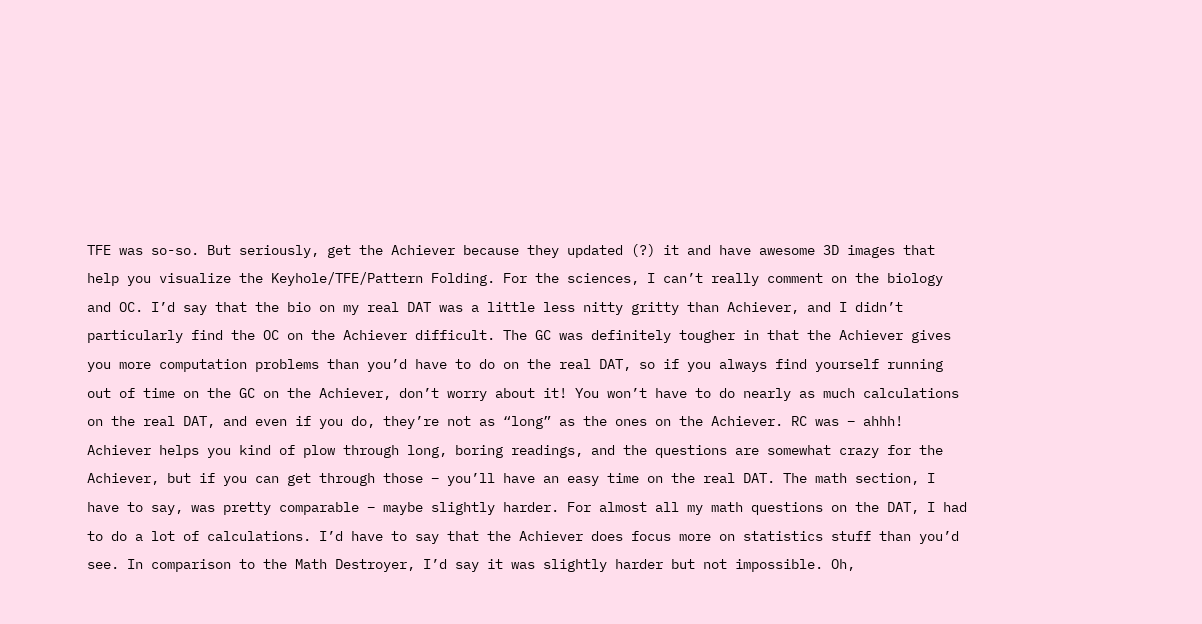TFE was so-so. But seriously, get the Achiever because they updated (?) it and have awesome 3D images that help you visualize the Keyhole/TFE/Pattern Folding. For the sciences, I can’t really comment on the biology and OC. I’d say that the bio on my real DAT was a little less nitty gritty than Achiever, and I didn’t particularly find the OC on the Achiever difficult. The GC was definitely tougher in that the Achiever gives you more computation problems than you’d have to do on the real DAT, so if you always find yourself running out of time on the GC on the Achiever, don’t worry about it! You won’t have to do nearly as much calculations on the real DAT, and even if you do, they’re not as “long” as the ones on the Achiever. RC was – ahhh! Achiever helps you kind of plow through long, boring readings, and the questions are somewhat crazy for the Achiever, but if you can get through those – you’ll have an easy time on the real DAT. The math section, I have to say, was pretty comparable – maybe slightly harder. For almost all my math questions on the DAT, I had to do a lot of calculations. I’d have to say that the Achiever does focus more on statistics stuff than you’d see. In comparison to the Math Destroyer, I’d say it was slightly harder but not impossible. Oh,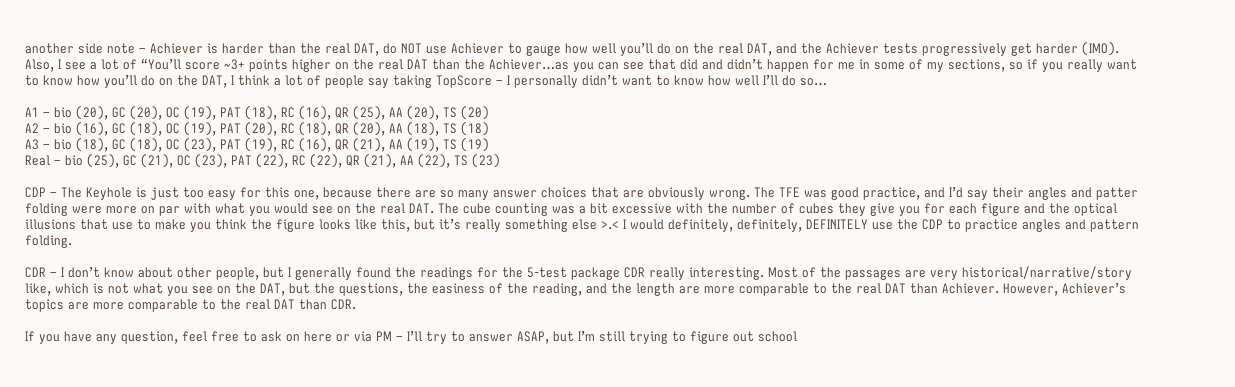another side note – Achiever is harder than the real DAT, do NOT use Achiever to gauge how well you’ll do on the real DAT, and the Achiever tests progressively get harder (IMO). Also, I see a lot of “You’ll score ~3+ points higher on the real DAT than the Achiever…as you can see that did and didn’t happen for me in some of my sections, so if you really want to know how you’ll do on the DAT, I think a lot of people say taking TopScore – I personally didn’t want to know how well I’ll do so…

A1 – bio (20), GC (20), OC (19), PAT (18), RC (16), QR (25), AA (20), TS (20)
A2 – bio (16), GC (18), OC (19), PAT (20), RC (18), QR (20), AA (18), TS (18)
A3 – bio (18), GC (18), OC (23), PAT (19), RC (16), QR (21), AA (19), TS (19)
Real – bio (25), GC (21), OC (23), PAT (22), RC (22), QR (21), AA (22), TS (23)

CDP – The Keyhole is just too easy for this one, because there are so many answer choices that are obviously wrong. The TFE was good practice, and I’d say their angles and patter folding were more on par with what you would see on the real DAT. The cube counting was a bit excessive with the number of cubes they give you for each figure and the optical illusions that use to make you think the figure looks like this, but it’s really something else >.< I would definitely, definitely, DEFINITELY use the CDP to practice angles and pattern folding.

CDR – I don’t know about other people, but I generally found the readings for the 5-test package CDR really interesting. Most of the passages are very historical/narrative/story like, which is not what you see on the DAT, but the questions, the easiness of the reading, and the length are more comparable to the real DAT than Achiever. However, Achiever’s topics are more comparable to the real DAT than CDR.

If you have any question, feel free to ask on here or via PM – I’ll try to answer ASAP, but I’m still trying to figure out school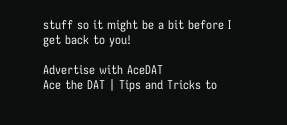stuff so it might be a bit before I get back to you!

Advertise with AceDAT
Ace the DAT | Tips and Tricks to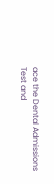ace the Dental Admissions Test and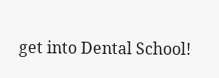get into Dental School!